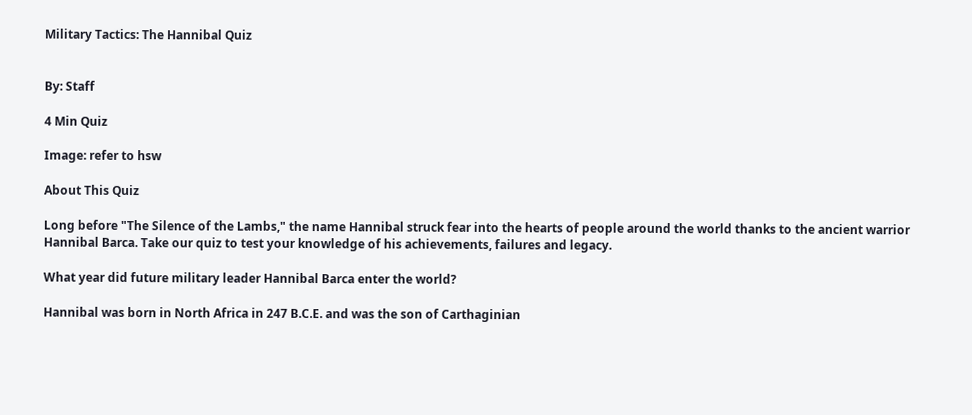Military Tactics: The Hannibal Quiz


By: Staff

4 Min Quiz

Image: refer to hsw

About This Quiz

Long before "The Silence of the Lambs," the name Hannibal struck fear into the hearts of people around the world thanks to the ancient warrior Hannibal Barca. Take our quiz to test your knowledge of his achievements, failures and legacy.

What year did future military leader Hannibal Barca enter the world?

Hannibal was born in North Africa in 247 B.C.E. and was the son of Carthaginian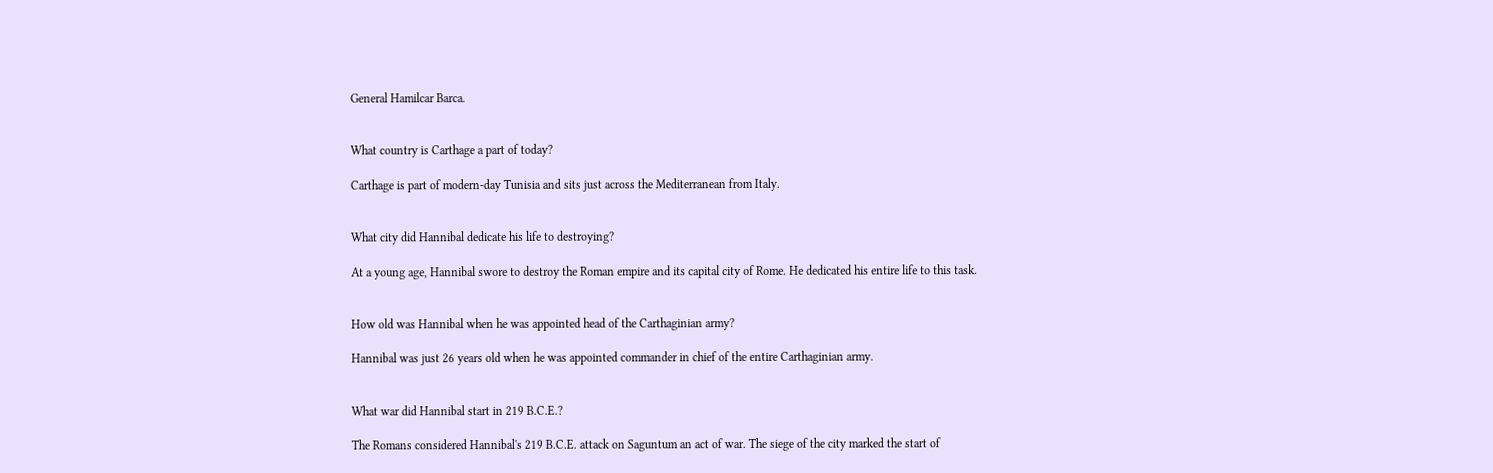General Hamilcar Barca.


What country is Carthage a part of today?

Carthage is part of modern-day Tunisia and sits just across the Mediterranean from Italy.


What city did Hannibal dedicate his life to destroying?

At a young age, Hannibal swore to destroy the Roman empire and its capital city of Rome. He dedicated his entire life to this task.


How old was Hannibal when he was appointed head of the Carthaginian army?

Hannibal was just 26 years old when he was appointed commander in chief of the entire Carthaginian army.


What war did Hannibal start in 219 B.C.E.?

The Romans considered Hannibal's 219 B.C.E. attack on Saguntum an act of war. The siege of the city marked the start of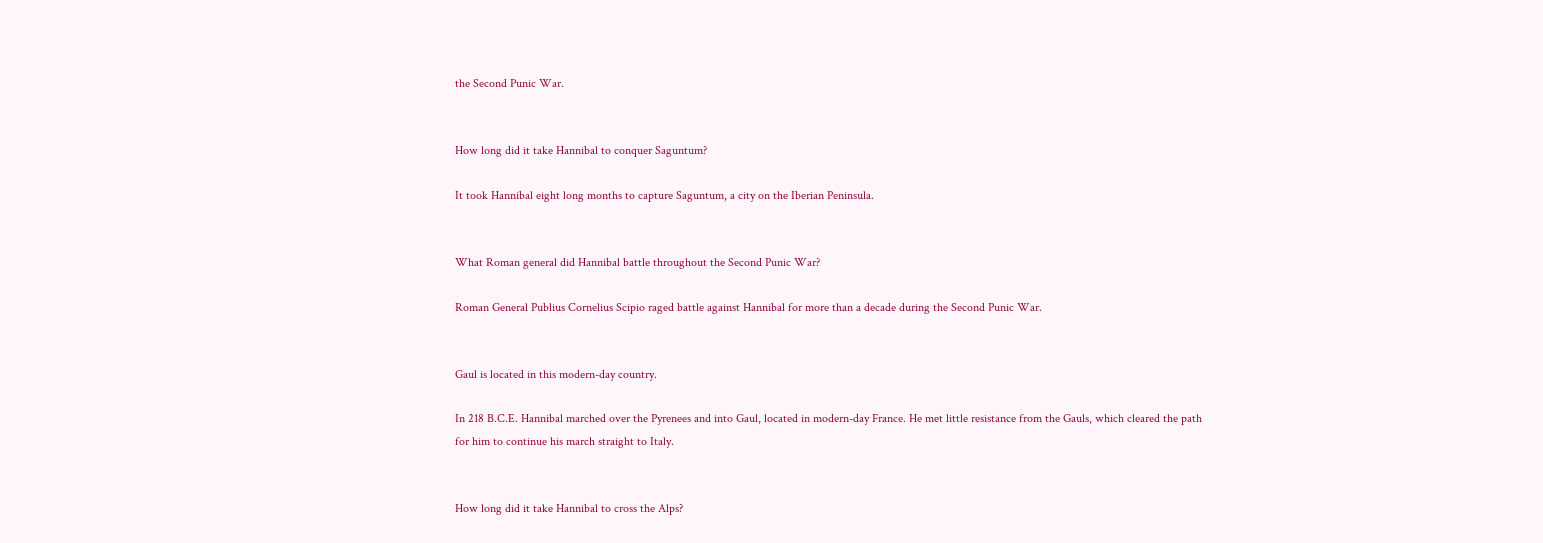the Second Punic War.


How long did it take Hannibal to conquer Saguntum?

It took Hannibal eight long months to capture Saguntum, a city on the Iberian Peninsula.


What Roman general did Hannibal battle throughout the Second Punic War?

Roman General Publius Cornelius Scipio raged battle against Hannibal for more than a decade during the Second Punic War.


Gaul is located in this modern-day country.

In 218 B.C.E. Hannibal marched over the Pyrenees and into Gaul, located in modern-day France. He met little resistance from the Gauls, which cleared the path for him to continue his march straight to Italy.


How long did it take Hannibal to cross the Alps?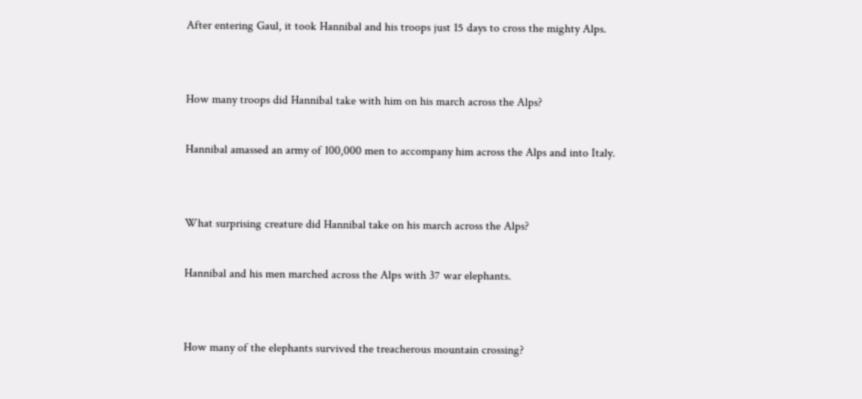After entering Gaul, it took Hannibal and his troops just 15 days to cross the mighty Alps.


How many troops did Hannibal take with him on his march across the Alps?

Hannibal amassed an army of 100,000 men to accompany him across the Alps and into Italy.


What surprising creature did Hannibal take on his march across the Alps?

Hannibal and his men marched across the Alps with 37 war elephants.


How many of the elephants survived the treacherous mountain crossing?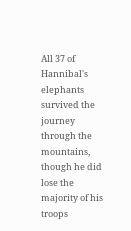All 37 of Hannibal's elephants survived the journey through the mountains, though he did lose the majority of his troops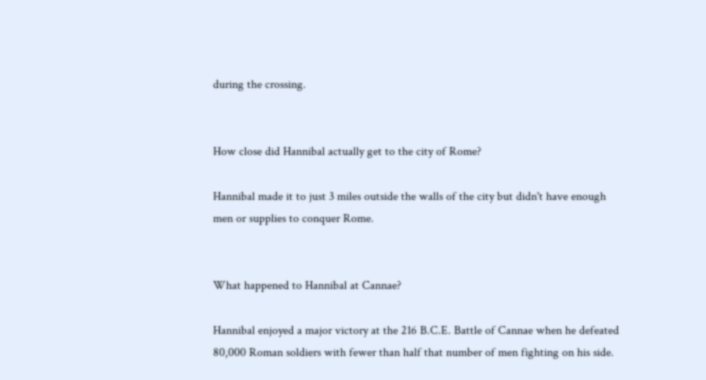during the crossing.


How close did Hannibal actually get to the city of Rome?

Hannibal made it to just 3 miles outside the walls of the city but didn't have enough men or supplies to conquer Rome.


What happened to Hannibal at Cannae?

Hannibal enjoyed a major victory at the 216 B.C.E. Battle of Cannae when he defeated 80,000 Roman soldiers with fewer than half that number of men fighting on his side.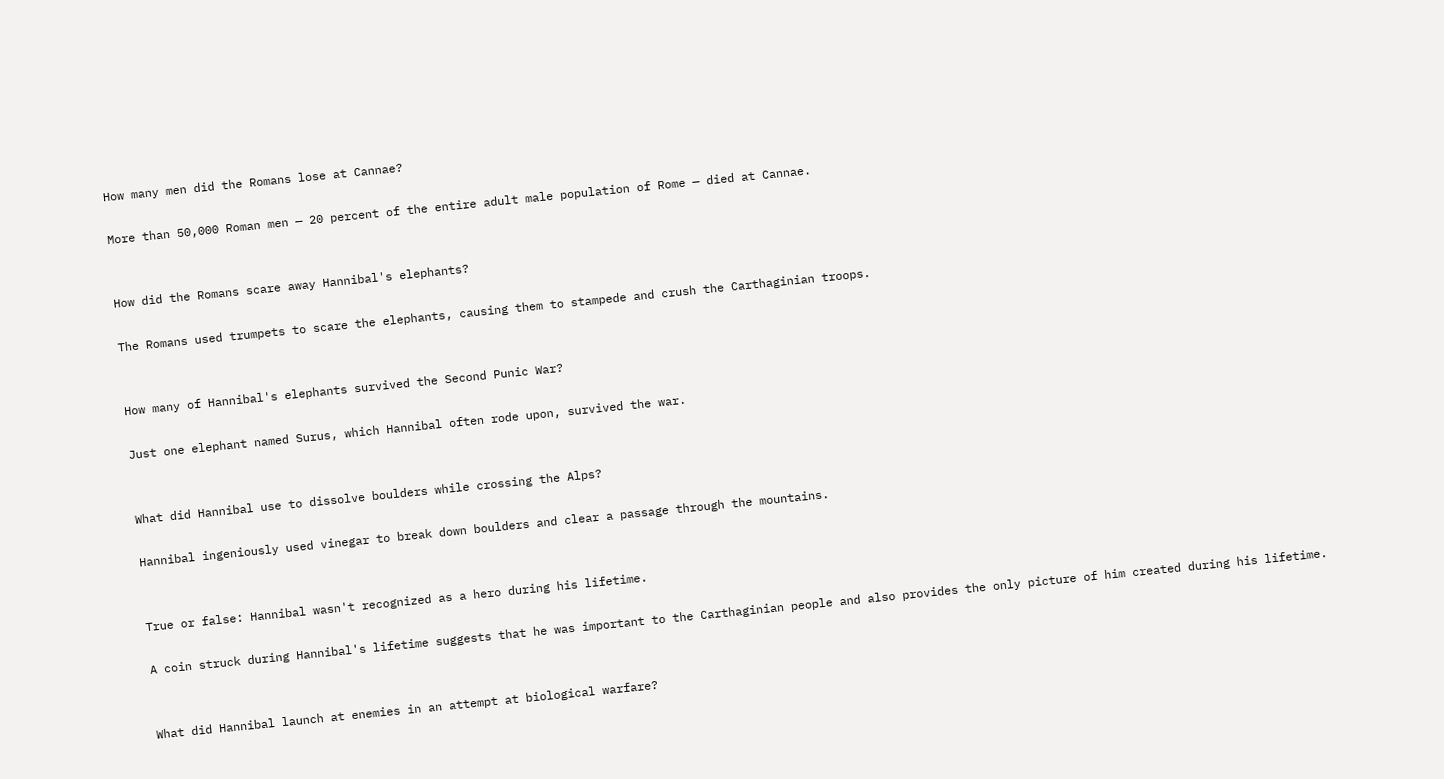How many men did the Romans lose at Cannae?

More than 50,000 Roman men — 20 percent of the entire adult male population of Rome — died at Cannae.


How did the Romans scare away Hannibal's elephants?

The Romans used trumpets to scare the elephants, causing them to stampede and crush the Carthaginian troops.


How many of Hannibal's elephants survived the Second Punic War?

Just one elephant named Surus, which Hannibal often rode upon, survived the war.


What did Hannibal use to dissolve boulders while crossing the Alps?

Hannibal ingeniously used vinegar to break down boulders and clear a passage through the mountains.


True or false: Hannibal wasn't recognized as a hero during his lifetime.

A coin struck during Hannibal's lifetime suggests that he was important to the Carthaginian people and also provides the only picture of him created during his lifetime.


What did Hannibal launch at enemies in an attempt at biological warfare?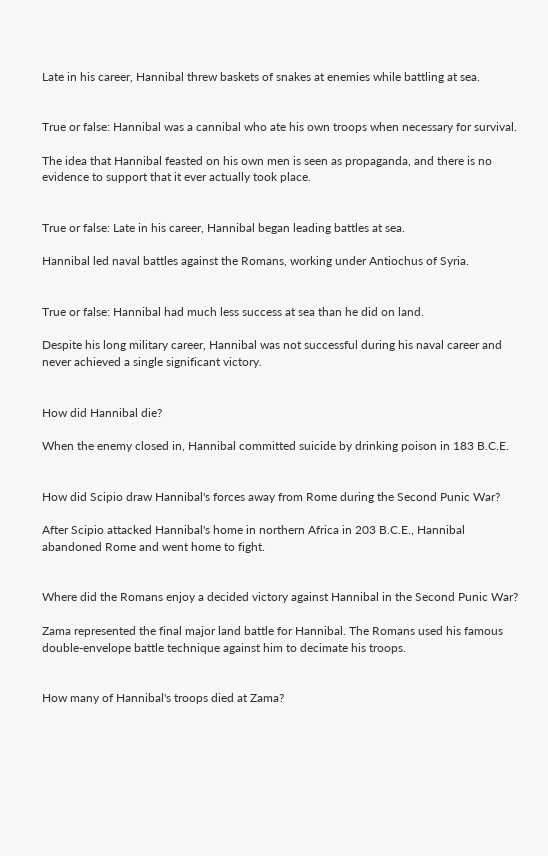Late in his career, Hannibal threw baskets of snakes at enemies while battling at sea.


True or false: Hannibal was a cannibal who ate his own troops when necessary for survival.

The idea that Hannibal feasted on his own men is seen as propaganda, and there is no evidence to support that it ever actually took place.


True or false: Late in his career, Hannibal began leading battles at sea.

Hannibal led naval battles against the Romans, working under Antiochus of Syria.


True or false: Hannibal had much less success at sea than he did on land.

Despite his long military career, Hannibal was not successful during his naval career and never achieved a single significant victory.


How did Hannibal die?

When the enemy closed in, Hannibal committed suicide by drinking poison in 183 B.C.E.


How did Scipio draw Hannibal's forces away from Rome during the Second Punic War?

After Scipio attacked Hannibal's home in northern Africa in 203 B.C.E., Hannibal abandoned Rome and went home to fight.


Where did the Romans enjoy a decided victory against Hannibal in the Second Punic War?

Zama represented the final major land battle for Hannibal. The Romans used his famous double-envelope battle technique against him to decimate his troops.


How many of Hannibal's troops died at Zama?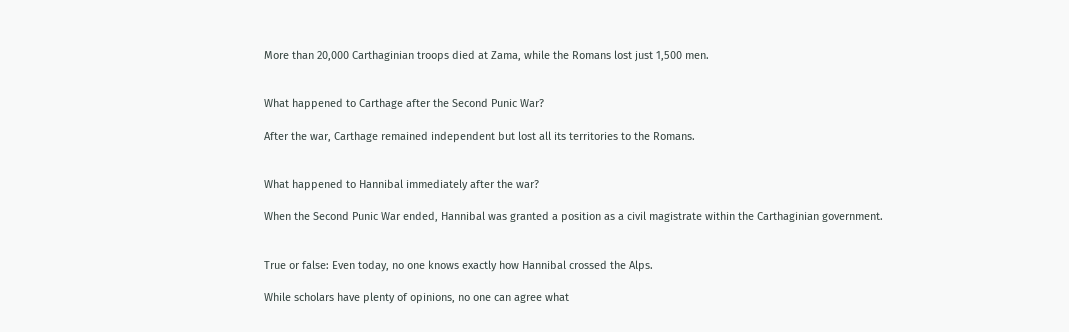More than 20,000 Carthaginian troops died at Zama, while the Romans lost just 1,500 men.


What happened to Carthage after the Second Punic War?

After the war, Carthage remained independent but lost all its territories to the Romans.


What happened to Hannibal immediately after the war?

When the Second Punic War ended, Hannibal was granted a position as a civil magistrate within the Carthaginian government.


True or false: Even today, no one knows exactly how Hannibal crossed the Alps.

While scholars have plenty of opinions, no one can agree what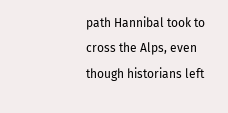path Hannibal took to cross the Alps, even though historians left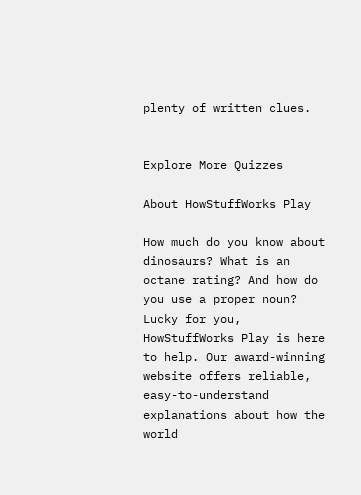plenty of written clues.


Explore More Quizzes

About HowStuffWorks Play

How much do you know about dinosaurs? What is an octane rating? And how do you use a proper noun? Lucky for you, HowStuffWorks Play is here to help. Our award-winning website offers reliable, easy-to-understand explanations about how the world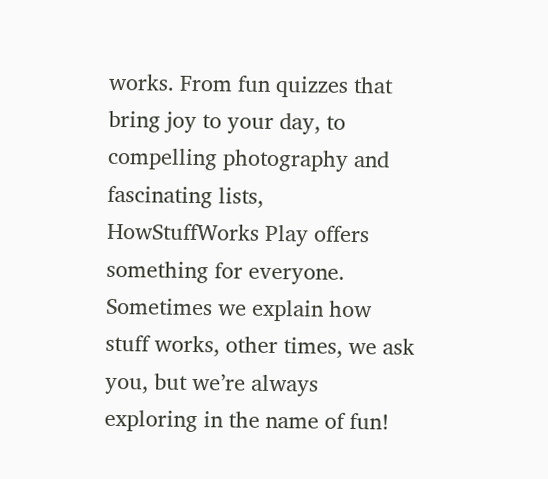works. From fun quizzes that bring joy to your day, to compelling photography and fascinating lists, HowStuffWorks Play offers something for everyone. Sometimes we explain how stuff works, other times, we ask you, but we’re always exploring in the name of fun!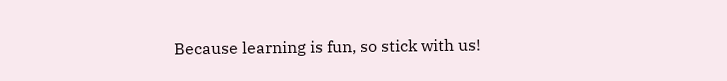Because learning is fun, so stick with us!